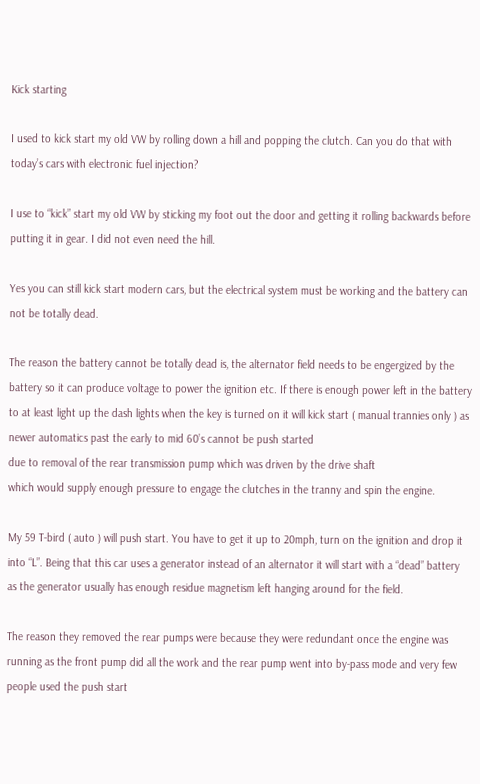Kick starting

I used to kick start my old VW by rolling down a hill and popping the clutch. Can you do that with today’s cars with electronic fuel injection?

I use to “kick” start my old VW by sticking my foot out the door and getting it rolling backwards before putting it in gear. I did not even need the hill.

Yes you can still kick start modern cars, but the electrical system must be working and the battery can not be totally dead.

The reason the battery cannot be totally dead is, the alternator field needs to be engergized by the battery so it can produce voltage to power the ignition etc. If there is enough power left in the battery to at least light up the dash lights when the key is turned on it will kick start ( manual trannies only ) as newer automatics past the early to mid 60’s cannot be push started
due to removal of the rear transmission pump which was driven by the drive shaft
which would supply enough pressure to engage the clutches in the tranny and spin the engine.

My 59 T-bird ( auto ) will push start. You have to get it up to 20mph, turn on the ignition and drop it into “L”. Being that this car uses a generator instead of an alternator it will start with a “dead” battery as the generator usually has enough residue magnetism left hanging around for the field.

The reason they removed the rear pumps were because they were redundant once the engine was running as the front pump did all the work and the rear pump went into by-pass mode and very few people used the push start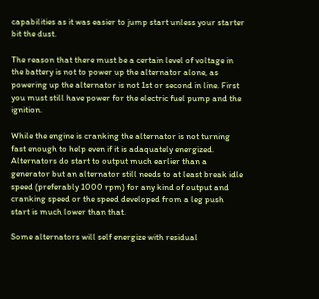capabilities as it was easier to jump start unless your starter bit the dust.

The reason that there must be a certain level of voltage in the battery is not to power up the alternator alone, as powering up the alternator is not 1st or second in line. First you must still have power for the electric fuel pump and the ignition.

While the engine is cranking the alternator is not turning fast enough to help even if it is adaquately energized. Alternators do start to output much earlier than a generator but an alternator still needs to at least break idle speed (preferably 1000 rpm) for any kind of output and cranking speed or the speed developed from a leg push start is much lower than that.

Some alternators will self energize with residual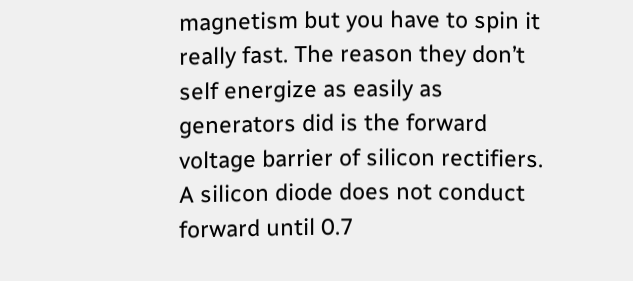magnetism but you have to spin it really fast. The reason they don’t self energize as easily as generators did is the forward voltage barrier of silicon rectifiers. A silicon diode does not conduct forward until 0.7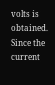volts is obtained. Since the current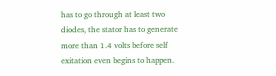has to go through at least two diodes, the stator has to generate more than 1.4 volts before self exitation even begins to happen.